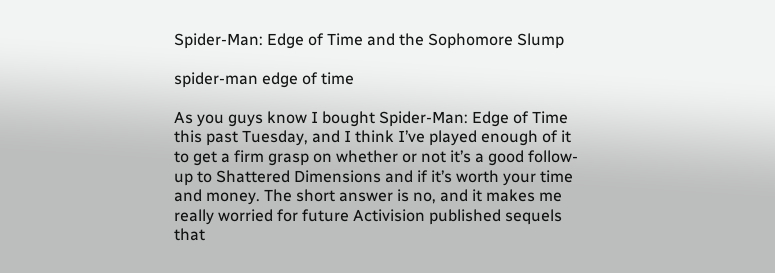Spider-Man: Edge of Time and the Sophomore Slump

spider-man edge of time

As you guys know I bought Spider-Man: Edge of Time this past Tuesday, and I think I’ve played enough of it to get a firm grasp on whether or not it’s a good follow-up to Shattered Dimensions and if it’s worth your time and money. The short answer is no, and it makes me really worried for future Activision published sequels that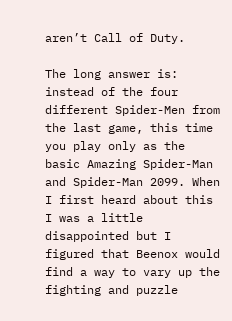aren’t Call of Duty.

The long answer is: instead of the four different Spider-Men from the last game, this time you play only as the basic Amazing Spider-Man and Spider-Man 2099. When I first heard about this I was a little disappointed but I figured that Beenox would find a way to vary up the fighting and puzzle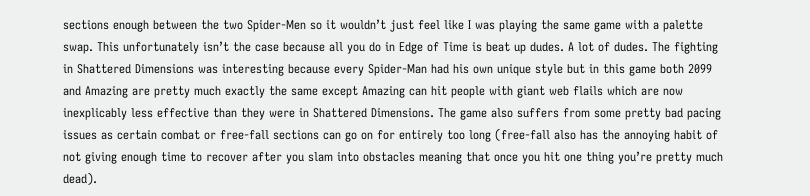sections enough between the two Spider-Men so it wouldn’t just feel like I was playing the same game with a palette swap. This unfortunately isn’t the case because all you do in Edge of Time is beat up dudes. A lot of dudes. The fighting in Shattered Dimensions was interesting because every Spider-Man had his own unique style but in this game both 2099 and Amazing are pretty much exactly the same except Amazing can hit people with giant web flails which are now inexplicably less effective than they were in Shattered Dimensions. The game also suffers from some pretty bad pacing issues as certain combat or free-fall sections can go on for entirely too long (free-fall also has the annoying habit of not giving enough time to recover after you slam into obstacles meaning that once you hit one thing you’re pretty much dead).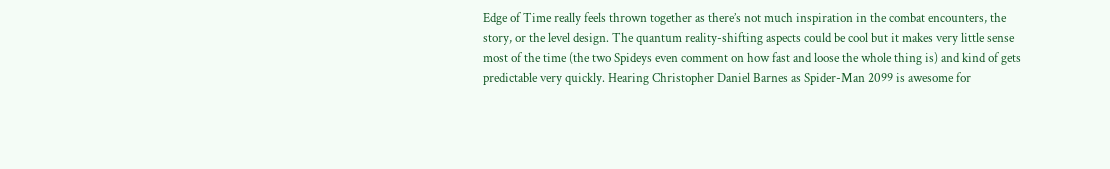Edge of Time really feels thrown together as there’s not much inspiration in the combat encounters, the story, or the level design. The quantum reality-shifting aspects could be cool but it makes very little sense most of the time (the two Spideys even comment on how fast and loose the whole thing is) and kind of gets predictable very quickly. Hearing Christopher Daniel Barnes as Spider-Man 2099 is awesome for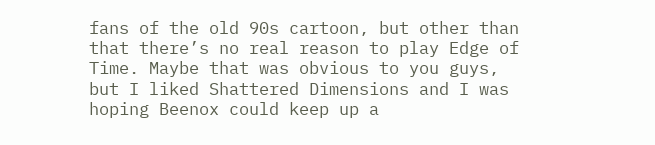fans of the old 90s cartoon, but other than that there’s no real reason to play Edge of Time. Maybe that was obvious to you guys, but I liked Shattered Dimensions and I was hoping Beenox could keep up a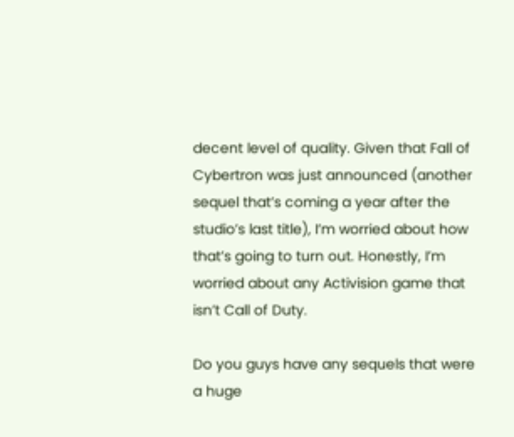decent level of quality. Given that Fall of Cybertron was just announced (another sequel that’s coming a year after the studio’s last title), I’m worried about how that’s going to turn out. Honestly, I’m worried about any Activision game that isn’t Call of Duty.

Do you guys have any sequels that were a huge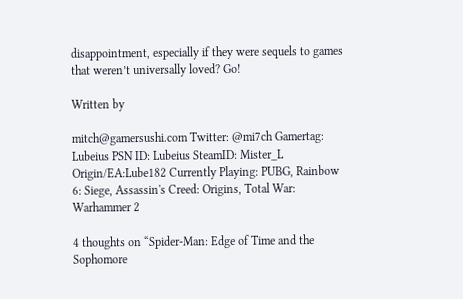disappointment, especially if they were sequels to games that weren’t universally loved? Go!

Written by

mitch@gamersushi.com Twitter: @mi7ch Gamertag: Lubeius PSN ID: Lubeius SteamID: Mister_L Origin/EA:Lube182 Currently Playing: PUBG, Rainbow 6: Siege, Assassin's Creed: Origins, Total War: Warhammer 2

4 thoughts on “Spider-Man: Edge of Time and the Sophomore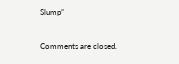Slump”

Comments are closed.